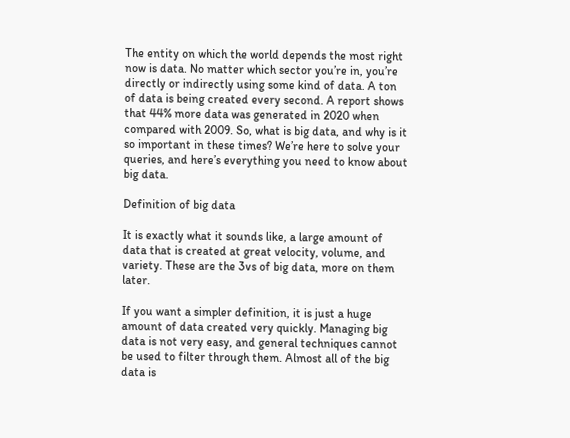The entity on which the world depends the most right now is data. No matter which sector you’re in, you’re directly or indirectly using some kind of data. A ton of data is being created every second. A report shows that 44% more data was generated in 2020 when compared with 2009. So, what is big data, and why is it so important in these times? We’re here to solve your queries, and here’s everything you need to know about big data.

Definition of big data

It is exactly what it sounds like, a large amount of data that is created at great velocity, volume, and variety. These are the 3vs of big data, more on them later.

If you want a simpler definition, it is just a huge amount of data created very quickly. Managing big data is not very easy, and general techniques cannot be used to filter through them. Almost all of the big data is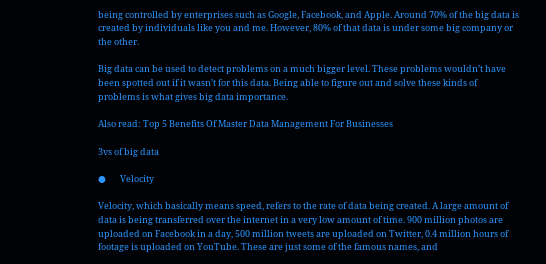being controlled by enterprises such as Google, Facebook, and Apple. Around 70% of the big data is created by individuals like you and me. However, 80% of that data is under some big company or the other.

Big data can be used to detect problems on a much bigger level. These problems wouldn’t have been spotted out if it wasn’t for this data. Being able to figure out and solve these kinds of problems is what gives big data importance.

Also read: Top 5 Benefits Of Master Data Management For Businesses

3vs of big data

●       Velocity

Velocity, which basically means speed, refers to the rate of data being created. A large amount of data is being transferred over the internet in a very low amount of time. 900 million photos are uploaded on Facebook in a day, 500 million tweets are uploaded on Twitter, 0.4 million hours of footage is uploaded on YouTube. These are just some of the famous names, and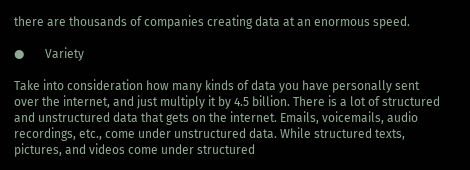there are thousands of companies creating data at an enormous speed.

●       Variety

Take into consideration how many kinds of data you have personally sent over the internet, and just multiply it by 4.5 billion. There is a lot of structured and unstructured data that gets on the internet. Emails, voicemails, audio recordings, etc., come under unstructured data. While structured texts, pictures, and videos come under structured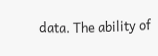data. The ability of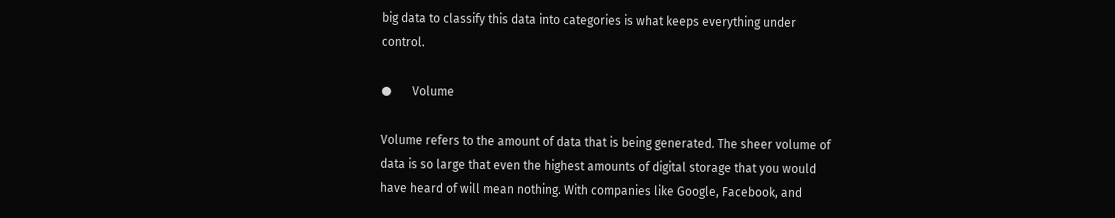big data to classify this data into categories is what keeps everything under control.

●       Volume

Volume refers to the amount of data that is being generated. The sheer volume of data is so large that even the highest amounts of digital storage that you would have heard of will mean nothing. With companies like Google, Facebook, and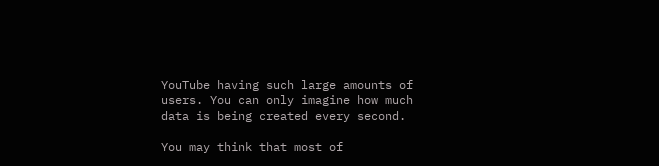YouTube having such large amounts of users. You can only imagine how much data is being created every second.

You may think that most of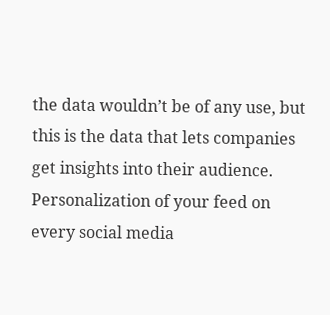the data wouldn’t be of any use, but this is the data that lets companies get insights into their audience. Personalization of your feed on every social media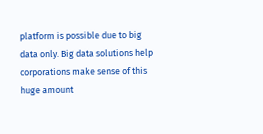platform is possible due to big data only. Big data solutions help corporations make sense of this huge amount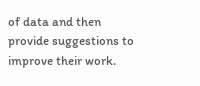of data and then provide suggestions to improve their work.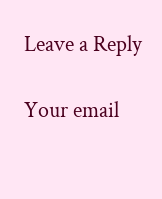Leave a Reply

Your email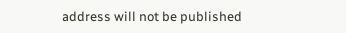address will not be published